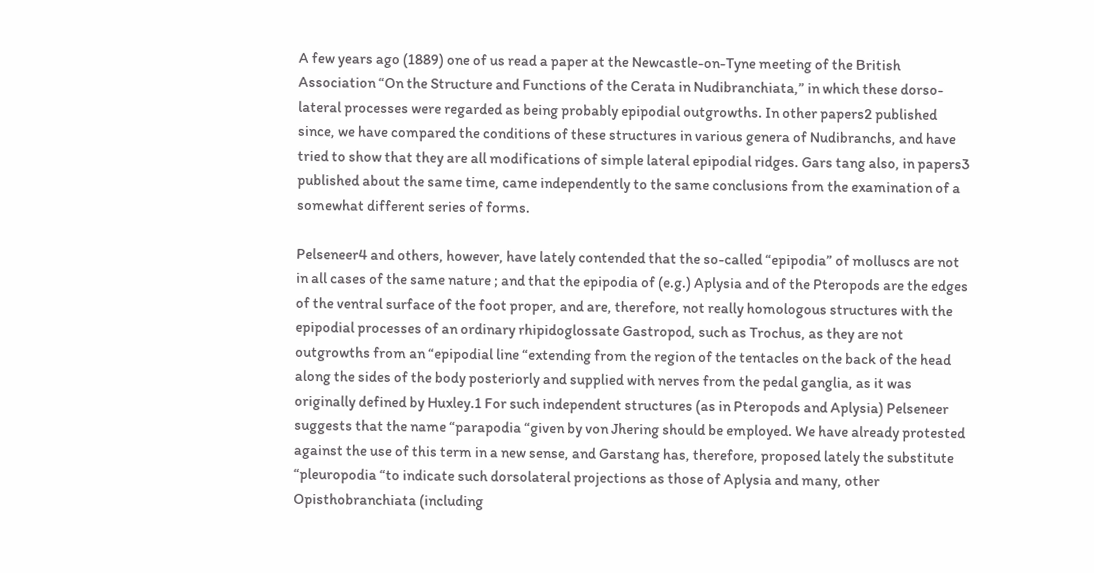A few years ago (1889) one of us read a paper at the Newcastle-on-Tyne meeting of the British Association “On the Structure and Functions of the Cerata in Nudibranchiata,” in which these dorso-lateral processes were regarded as being probably epipodial outgrowths. In other papers2 published since, we have compared the conditions of these structures in various genera of Nudibranchs, and have tried to show that they are all modifications of simple lateral epipodial ridges. Gars tang also, in papers3 published about the same time, came independently to the same conclusions from the examination of a somewhat different series of forms.

Pelseneer4 and others, however, have lately contended that the so-called “epipodia” of molluscs are not in all cases of the same nature ; and that the epipodia of (e.g.) Aplysia and of the Pteropods are the edges of the ventral surface of the foot proper, and are, therefore, not really homologous structures with the epipodial processes of an ordinary rhipidoglossate Gastropod, such as Trochus, as they are not outgrowths from an “epipodial line “extending from the region of the tentacles on the back of the head along the sides of the body posteriorly and supplied with nerves from the pedal ganglia, as it was originally defined by Huxley.1 For such independent structures (as in Pteropods and Aplysia) Pelseneer suggests that the name “parapodia “given by von Jhering should be employed. We have already protested against the use of this term in a new sense, and Garstang has, therefore, proposed lately the substitute “pleuropodia “to indicate such dorsolateral projections as those of Aplysia and many, other Opisthobranchiata (including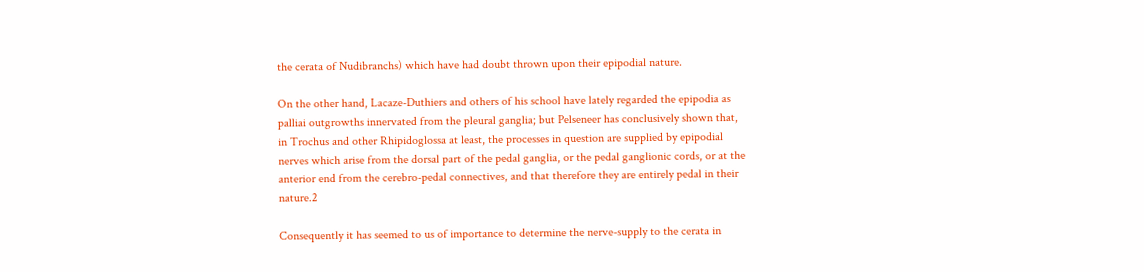the cerata of Nudibranchs) which have had doubt thrown upon their epipodial nature.

On the other hand, Lacaze-Duthiers and others of his school have lately regarded the epipodia as palliai outgrowths innervated from the pleural ganglia; but Pelseneer has conclusively shown that, in Trochus and other Rhipidoglossa at least, the processes in question are supplied by epipodial nerves which arise from the dorsal part of the pedal ganglia, or the pedal ganglionic cords, or at the anterior end from the cerebro-pedal connectives, and that therefore they are entirely pedal in their nature.2

Consequently it has seemed to us of importance to determine the nerve-supply to the cerata in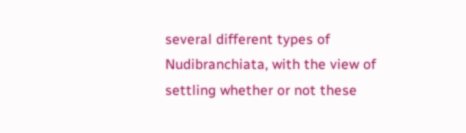several different types of Nudibranchiata, with the view of settling whether or not these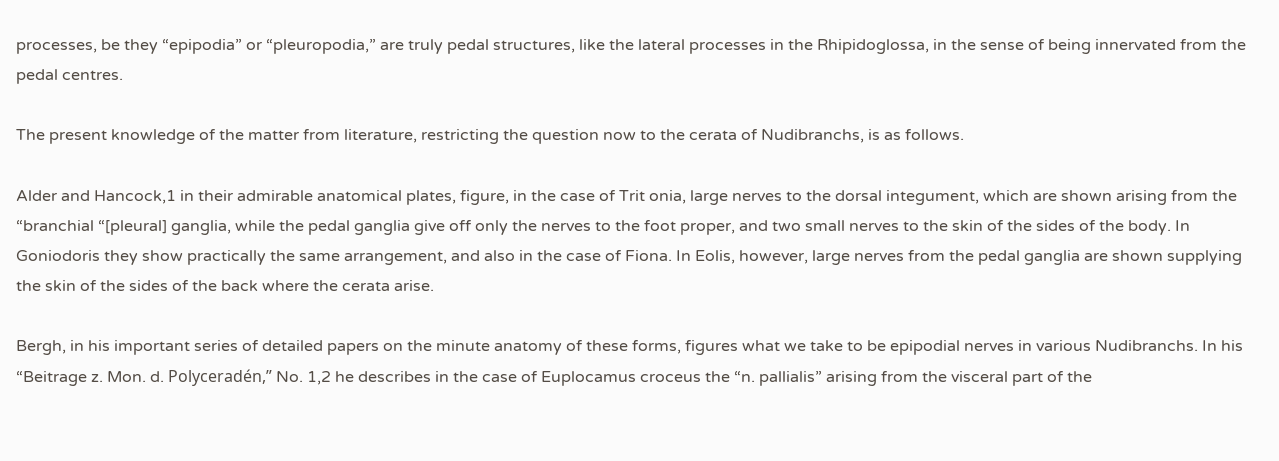processes, be they “epipodia” or “pleuropodia,” are truly pedal structures, like the lateral processes in the Rhipidoglossa, in the sense of being innervated from the pedal centres.

The present knowledge of the matter from literature, restricting the question now to the cerata of Nudibranchs, is as follows.

Alder and Hancock,1 in their admirable anatomical plates, figure, in the case of Trit onia, large nerves to the dorsal integument, which are shown arising from the “branchial “[pleural] ganglia, while the pedal ganglia give off only the nerves to the foot proper, and two small nerves to the skin of the sides of the body. In Goniodoris they show practically the same arrangement, and also in the case of Fiona. In Eolis, however, large nerves from the pedal ganglia are shown supplying the skin of the sides of the back where the cerata arise.

Bergh, in his important series of detailed papers on the minute anatomy of these forms, figures what we take to be epipodial nerves in various Nudibranchs. In his “Beitrage z. Mon. d. Polyceradén,” No. 1,2 he describes in the case of Euplocamus croceus the “n. pallialis” arising from the visceral part of the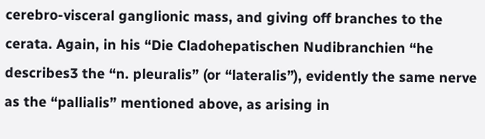cerebro-visceral ganglionic mass, and giving off branches to the cerata. Again, in his “Die Cladohepatischen Nudibranchien “he describes3 the “n. pleuralis” (or “lateralis”), evidently the same nerve as the “pallialis” mentioned above, as arising in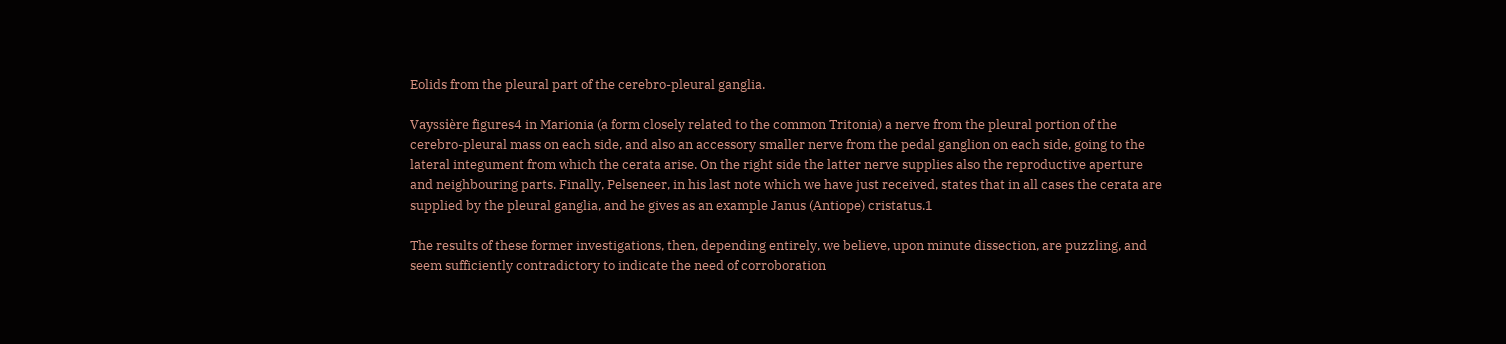Eolids from the pleural part of the cerebro-pleural ganglia.

Vayssière figures4 in Marionia (a form closely related to the common Tritonia) a nerve from the pleural portion of the cerebro-pleural mass on each side, and also an accessory smaller nerve from the pedal ganglion on each side, going to the lateral integument from which the cerata arise. On the right side the latter nerve supplies also the reproductive aperture and neighbouring parts. Finally, Pelseneer, in his last note which we have just received, states that in all cases the cerata are supplied by the pleural ganglia, and he gives as an example Janus (Antiope) cristatus.1

The results of these former investigations, then, depending entirely, we believe, upon minute dissection, are puzzling, and seem sufficiently contradictory to indicate the need of corroboration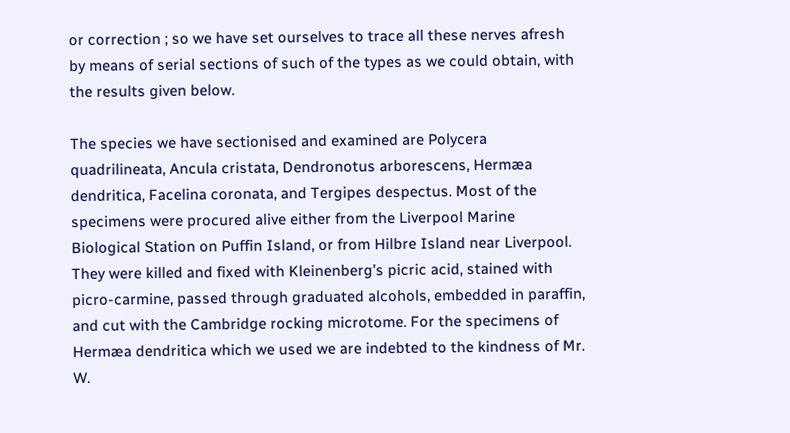or correction ; so we have set ourselves to trace all these nerves afresh by means of serial sections of such of the types as we could obtain, with the results given below.

The species we have sectionised and examined are Polycera quadrilineata, Ancula cristata, Dendronotus arborescens, Hermæa dendritica, Facelina coronata, and Tergipes despectus. Most of the specimens were procured alive either from the Liverpool Marine Biological Station on Puffin Island, or from Hilbre Island near Liverpool. They were killed and fixed with Kleinenberg’s picric acid, stained with picro-carmine, passed through graduated alcohols, embedded in paraffin, and cut with the Cambridge rocking microtome. For the specimens of Hermæa dendritica which we used we are indebted to the kindness of Mr. W.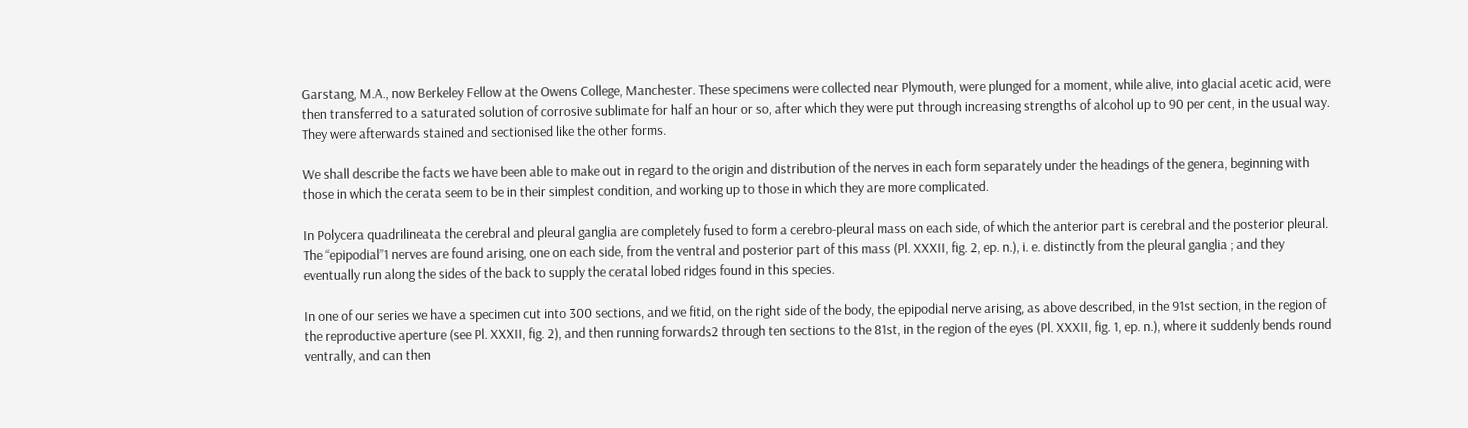Garstang, M.A., now Berkeley Fellow at the Owens College, Manchester. These specimens were collected near Plymouth, were plunged for a moment, while alive, into glacial acetic acid, were then transferred to a saturated solution of corrosive sublimate for half an hour or so, after which they were put through increasing strengths of alcohol up to 90 per cent, in the usual way. They were afterwards stained and sectionised like the other forms.

We shall describe the facts we have been able to make out in regard to the origin and distribution of the nerves in each form separately under the headings of the genera, beginning with those in which the cerata seem to be in their simplest condition, and working up to those in which they are more complicated.

In Polycera quadrilineata the cerebral and pleural ganglia are completely fused to form a cerebro-pleural mass on each side, of which the anterior part is cerebral and the posterior pleural. The “epipodial”1 nerves are found arising, one on each side, from the ventral and posterior part of this mass (Pl. XXXII, fig. 2, ep. n.), i. e. distinctly from the pleural ganglia ; and they eventually run along the sides of the back to supply the ceratal lobed ridges found in this species.

In one of our series we have a specimen cut into 300 sections, and we fitid, on the right side of the body, the epipodial nerve arising, as above described, in the 91st section, in the region of the reproductive aperture (see Pl. XXXII, fig. 2), and then running forwards2 through ten sections to the 81st, in the region of the eyes (Pl. XXXII, fig. 1, ep. n.), where it suddenly bends round ventrally, and can then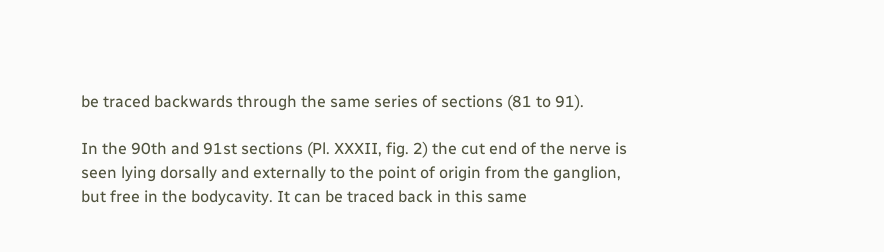be traced backwards through the same series of sections (81 to 91).

In the 90th and 91st sections (Pl. XXXII, fig. 2) the cut end of the nerve is seen lying dorsally and externally to the point of origin from the ganglion, but free in the bodycavity. It can be traced back in this same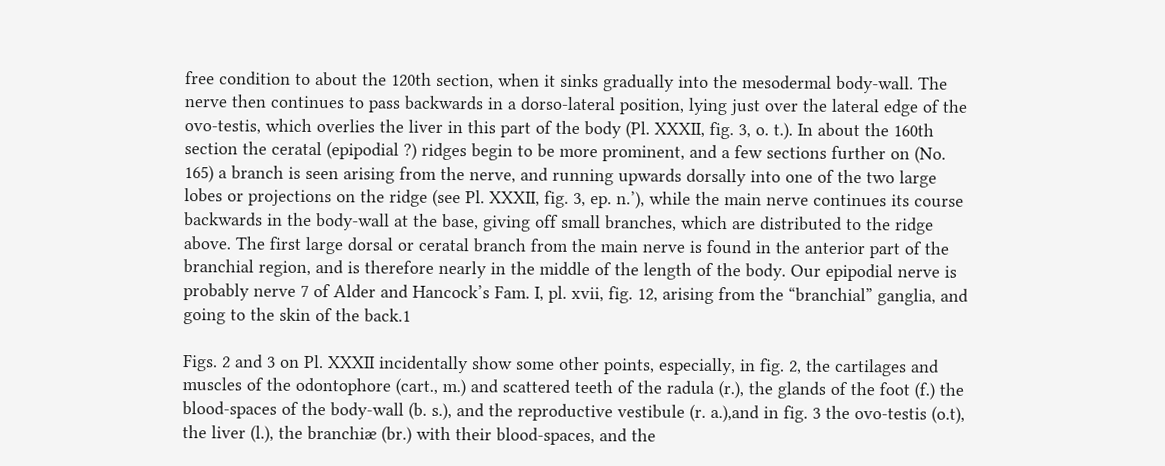free condition to about the 120th section, when it sinks gradually into the mesodermal body-wall. The nerve then continues to pass backwards in a dorso-lateral position, lying just over the lateral edge of the ovo-testis, which overlies the liver in this part of the body (Pl. XXXII, fig. 3, o. t.). In about the 160th section the ceratal (epipodial ?) ridges begin to be more prominent, and a few sections further on (No. 165) a branch is seen arising from the nerve, and running upwards dorsally into one of the two large lobes or projections on the ridge (see Pl. XXXII, fig. 3, ep. n.’), while the main nerve continues its course backwards in the body-wall at the base, giving off small branches, which are distributed to the ridge above. The first large dorsal or ceratal branch from the main nerve is found in the anterior part of the branchial region, and is therefore nearly in the middle of the length of the body. Our epipodial nerve is probably nerve 7 of Alder and Hancock’s Fam. I, pl. xvii, fig. 12, arising from the “branchial” ganglia, and going to the skin of the back.1

Figs. 2 and 3 on Pl. XXXII incidentally show some other points, especially, in fig. 2, the cartilages and muscles of the odontophore (cart., m.) and scattered teeth of the radula (r.), the glands of the foot (f.) the blood-spaces of the body-wall (b. s.), and the reproductive vestibule (r. a.),and in fig. 3 the ovo-testis (o.t), the liver (l.), the branchiæ (br.) with their blood-spaces, and the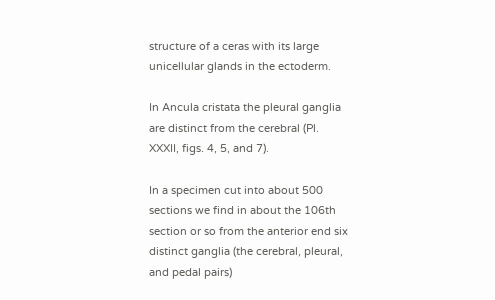structure of a ceras with its large unicellular glands in the ectoderm.

In Ancula cristata the pleural ganglia are distinct from the cerebral (Pl. XXXII, figs. 4, 5, and 7).

In a specimen cut into about 500 sections we find in about the 106th section or so from the anterior end six distinct ganglia (the cerebral, pleural, and pedal pairs)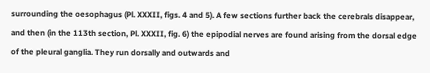surrounding the oesophagus (Pl. XXXII, figs. 4 and 5). A few sections further back the cerebrals disappear, and then (in the 113th section, Pl. XXXII, fig. 6) the epipodial nerves are found arising from the dorsal edge of the pleural ganglia. They run dorsally and outwards and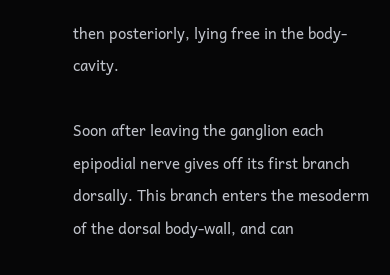then posteriorly, lying free in the body-cavity.

Soon after leaving the ganglion each epipodial nerve gives off its first branch dorsally. This branch enters the mesoderm of the dorsal body-wall, and can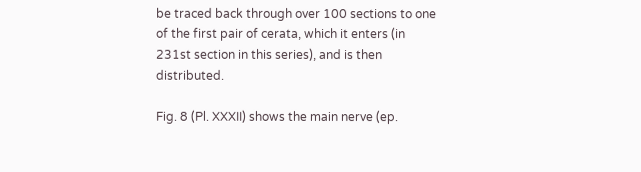be traced back through over 100 sections to one of the first pair of cerata, which it enters (in 231st section in this series), and is then distributed.

Fig. 8 (Pl. XXXII) shows the main nerve (ep.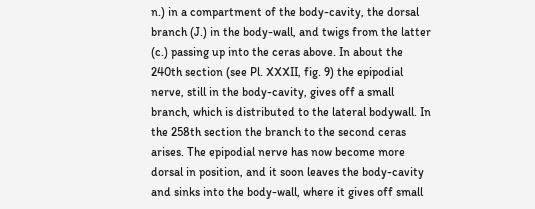n.) in a compartment of the body-cavity, the dorsal branch (J.) in the body-wall, and twigs from the latter (c.) passing up into the ceras above. In about the 240th section (see Pl. XXXII, fig. 9) the epipodial nerve, still in the body-cavity, gives off a small branch, which is distributed to the lateral bodywall. In the 258th section the branch to the second ceras arises. The epipodial nerve has now become more dorsal in position, and it soon leaves the body-cavity and sinks into the body-wall, where it gives off small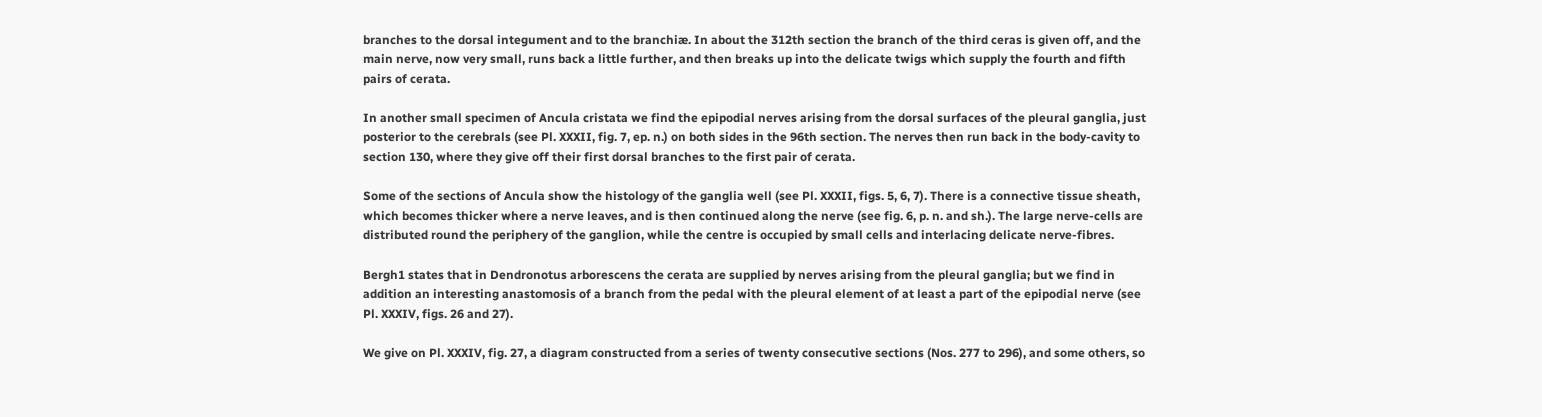branches to the dorsal integument and to the branchiæ. In about the 312th section the branch of the third ceras is given off, and the main nerve, now very small, runs back a little further, and then breaks up into the delicate twigs which supply the fourth and fifth pairs of cerata.

In another small specimen of Ancula cristata we find the epipodial nerves arising from the dorsal surfaces of the pleural ganglia, just posterior to the cerebrals (see Pl. XXXII, fig. 7, ep. n.) on both sides in the 96th section. The nerves then run back in the body-cavity to section 130, where they give off their first dorsal branches to the first pair of cerata.

Some of the sections of Ancula show the histology of the ganglia well (see Pl. XXXII, figs. 5, 6, 7). There is a connective tissue sheath, which becomes thicker where a nerve leaves, and is then continued along the nerve (see fig. 6, p. n. and sh.). The large nerve-cells are distributed round the periphery of the ganglion, while the centre is occupied by small cells and interlacing delicate nerve-fibres.

Bergh1 states that in Dendronotus arborescens the cerata are supplied by nerves arising from the pleural ganglia; but we find in addition an interesting anastomosis of a branch from the pedal with the pleural element of at least a part of the epipodial nerve (see Pl. XXXIV, figs. 26 and 27).

We give on Pl. XXXIV, fig. 27, a diagram constructed from a series of twenty consecutive sections (Nos. 277 to 296), and some others, so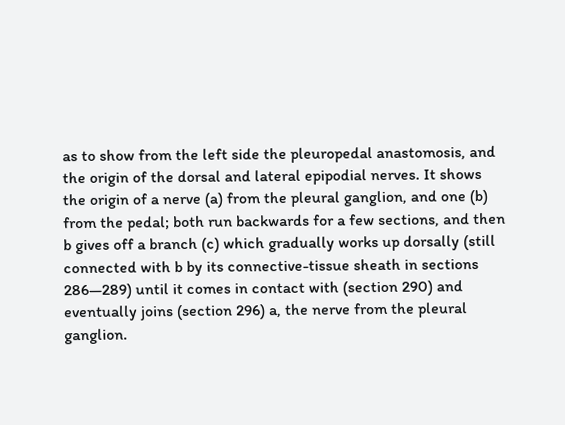as to show from the left side the pleuropedal anastomosis, and the origin of the dorsal and lateral epipodial nerves. It shows the origin of a nerve (a) from the pleural ganglion, and one (b) from the pedal; both run backwards for a few sections, and then b gives off a branch (c) which gradually works up dorsally (still connected with b by its connective-tissue sheath in sections 286—289) until it comes in contact with (section 290) and eventually joins (section 296) a, the nerve from the pleural ganglion.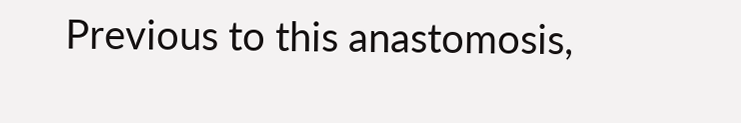Previous to this anastomosis,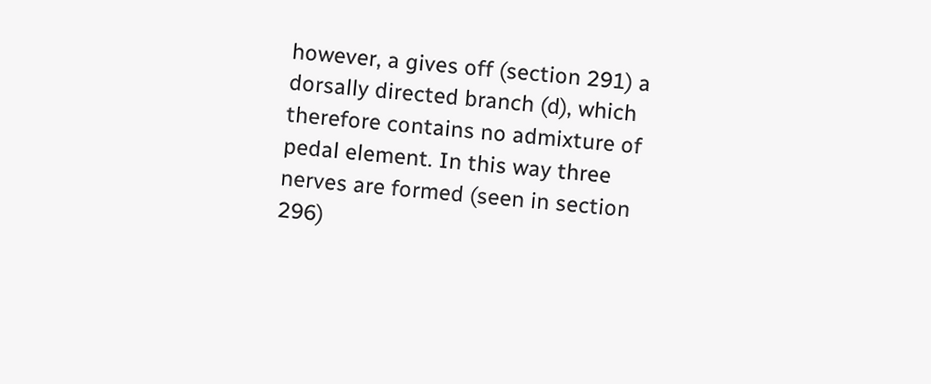however, a gives off (section 291) a dorsally directed branch (d), which therefore contains no admixture of pedal element. In this way three nerves are formed (seen in section 296)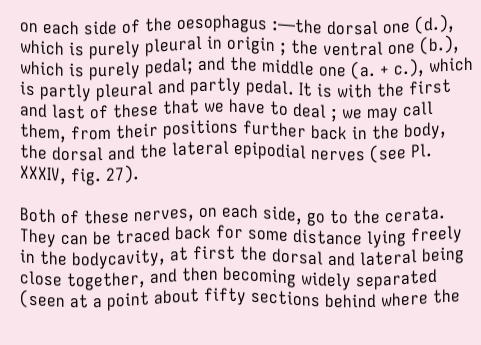on each side of the oesophagus :—the dorsal one (d.), which is purely pleural in origin ; the ventral one (b.), which is purely pedal; and the middle one (a. + c.), which is partly pleural and partly pedal. It is with the first and last of these that we have to deal ; we may call them, from their positions further back in the body, the dorsal and the lateral epipodial nerves (see Pl. XXXIV, fig. 27).

Both of these nerves, on each side, go to the cerata. They can be traced back for some distance lying freely in the bodycavity, at first the dorsal and lateral being close together, and then becoming widely separated (seen at a point about fifty sections behind where the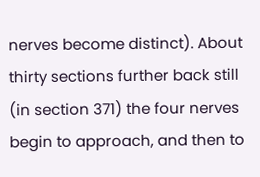nerves become distinct). About thirty sections further back still (in section 371) the four nerves begin to approach, and then to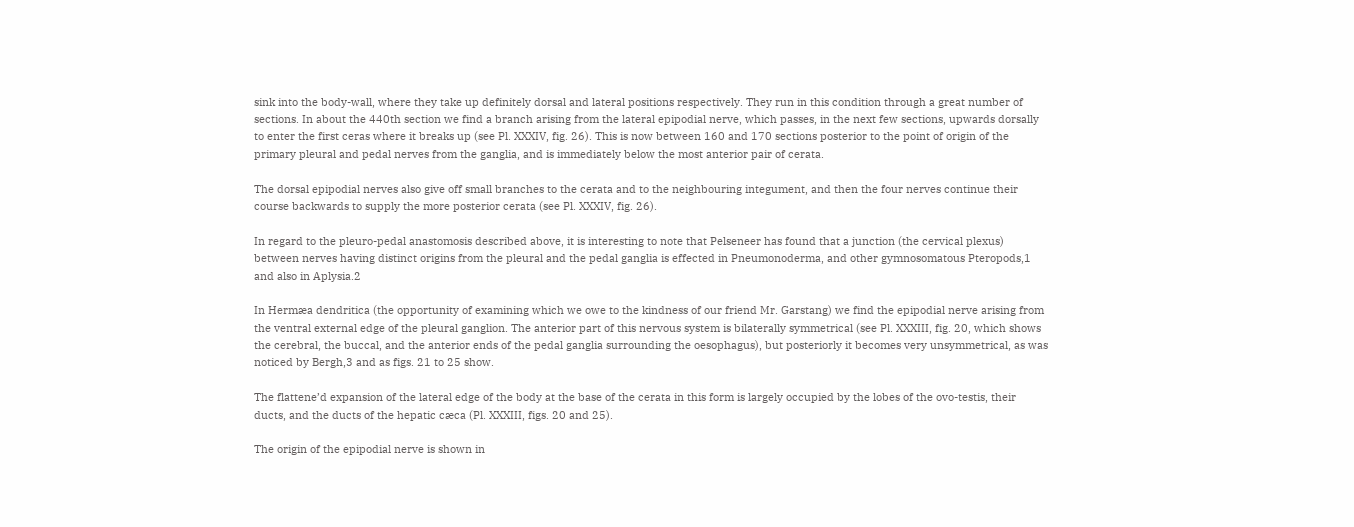sink into the body-wall, where they take up definitely dorsal and lateral positions respectively. They run in this condition through a great number of sections. In about the 440th section we find a branch arising from the lateral epipodial nerve, which passes, in the next few sections, upwards dorsally to enter the first ceras where it breaks up (see Pl. XXXIV, fig. 26). This is now between 160 and 170 sections posterior to the point of origin of the primary pleural and pedal nerves from the ganglia, and is immediately below the most anterior pair of cerata.

The dorsal epipodial nerves also give off small branches to the cerata and to the neighbouring integument, and then the four nerves continue their course backwards to supply the more posterior cerata (see Pl. XXXIV, fig. 26).

In regard to the pleuro-pedal anastomosis described above, it is interesting to note that Pelseneer has found that a junction (the cervical plexus) between nerves having distinct origins from the pleural and the pedal ganglia is effected in Pneumonoderma, and other gymnosomatous Pteropods,1 and also in Aplysia.2

In Hermæa dendritica (the opportunity of examining which we owe to the kindness of our friend Mr. Garstang) we find the epipodial nerve arising from the ventral external edge of the pleural ganglion. The anterior part of this nervous system is bilaterally symmetrical (see Pl. XXXIII, fig. 20, which shows the cerebral, the buccal, and the anterior ends of the pedal ganglia surrounding the oesophagus), but posteriorly it becomes very unsymmetrical, as was noticed by Bergh,3 and as figs. 21 to 25 show.

The flattene’d expansion of the lateral edge of the body at the base of the cerata in this form is largely occupied by the lobes of the ovo-testis, their ducts, and the ducts of the hepatic cæca (Pl. XXXIII, figs. 20 and 25).

The origin of the epipodial nerve is shown in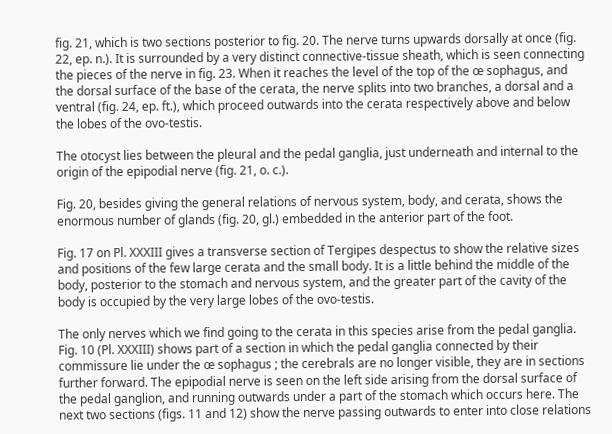fig. 21, which is two sections posterior to fig. 20. The nerve turns upwards dorsally at once (fig. 22, ep. n.). It is surrounded by a very distinct connective-tissue sheath, which is seen connecting the pieces of the nerve in fig. 23. When it reaches the level of the top of the œ sophagus, and the dorsal surface of the base of the cerata, the nerve splits into two branches, a dorsal and a ventral (fig. 24, ep. ft.), which proceed outwards into the cerata respectively above and below the lobes of the ovo-testis.

The otocyst lies between the pleural and the pedal ganglia, just underneath and internal to the origin of the epipodial nerve (fig. 21, o. c.).

Fig. 20, besides giving the general relations of nervous system, body, and cerata, shows the enormous number of glands (fig. 20, gl.) embedded in the anterior part of the foot.

Fig. 17 on Pl. XXXIII gives a transverse section of Tergipes despectus to show the relative sizes and positions of the few large cerata and the small body. It is a little behind the middle of the body, posterior to the stomach and nervous system, and the greater part of the cavity of the body is occupied by the very large lobes of the ovo-testis.

The only nerves which we find going to the cerata in this species arise from the pedal ganglia. Fig. 10 (Pl. XXXIII) shows part of a section in which the pedal ganglia connected by their commissure lie under the œ sophagus ; the cerebrals are no longer visible, they are in sections further forward. The epipodial nerve is seen on the left side arising from the dorsal surface of the pedal ganglion, and running outwards under a part of the stomach which occurs here. The next two sections (figs. 11 and 12) show the nerve passing outwards to enter into close relations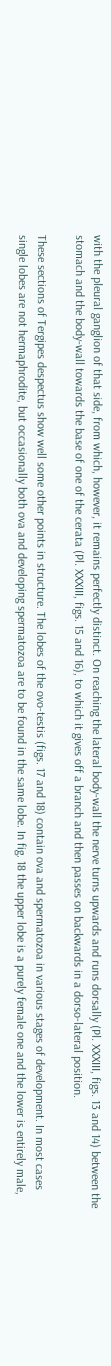with the pleural ganglion of that side, from which, however, it remains perfectly distinct. On reaching the lateral body-wall the nerve turns upwards and runs dorsally (Pl. XXXIII, figs. 13 and 14) between the stomach and the body-wall towards the base of one of the cerata (Pl. XXXIII, figs. 15 and 16), to which it gives off a branch and then passes on backwards in a dorso-lateral position.

These sections of Tergipes despectus show well some other points in structure. The lobes of the ovo-testis (figs. 17 and 18) contain ova and spermatozoa in various stages of development. In most cases single lobes are not hermaphrodite, but occasionally both ova and developing spermatozoa are to be found in the same lobe. In fig. 18 the upper lobe is a purely female one and the lower is entirely male,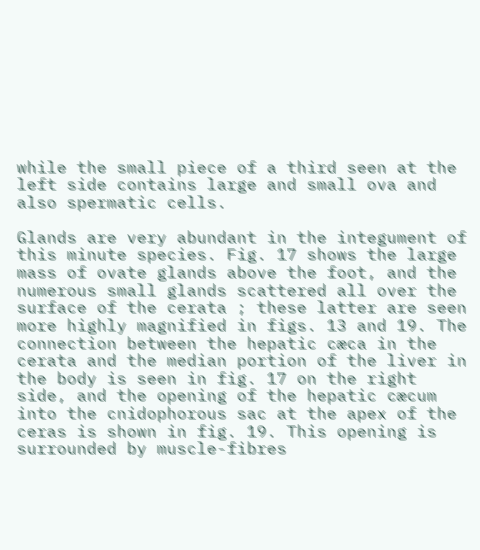while the small piece of a third seen at the left side contains large and small ova and also spermatic cells.

Glands are very abundant in the integument of this minute species. Fig. 17 shows the large mass of ovate glands above the foot, and the numerous small glands scattered all over the surface of the cerata ; these latter are seen more highly magnified in figs. 13 and 19. The connection between the hepatic cæca in the cerata and the median portion of the liver in the body is seen in fig. 17 on the right side, and the opening of the hepatic cæcum into the cnidophorous sac at the apex of the ceras is shown in fig. 19. This opening is surrounded by muscle-fibres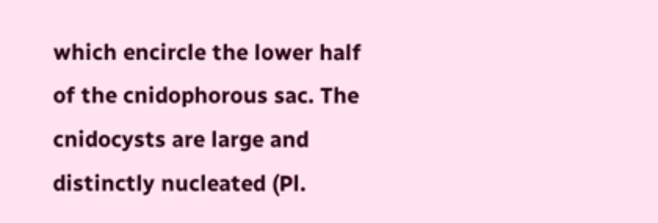which encircle the lower half of the cnidophorous sac. The cnidocysts are large and distinctly nucleated (Pl.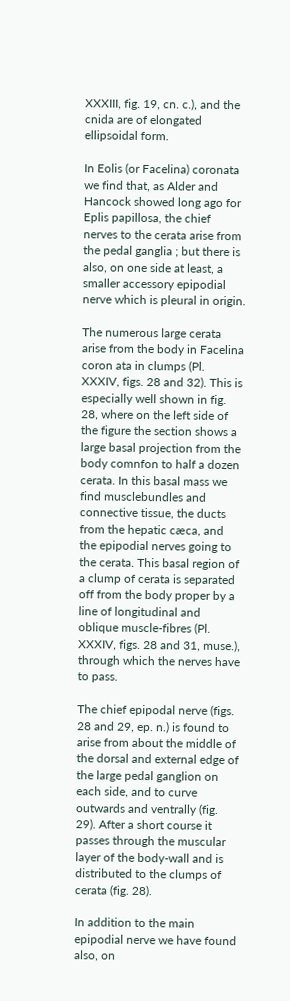XXXIII, fig. 19, cn. c.), and the cnida are of elongated ellipsoidal form.

In Eolis (or Facelina) coronata we find that, as Alder and Hancock showed long ago for Eplis papillosa, the chief nerves to the cerata arise from the pedal ganglia ; but there is also, on one side at least, a smaller accessory epipodial nerve which is pleural in origin.

The numerous large cerata arise from the body in Facelina coron ata in clumps (Pl. XXXIV, figs. 28 and 32). This is especially well shown in fig. 28, where on the left side of the figure the section shows a large basal projection from the body comnfon to half a dozen cerata. In this basal mass we find musclebundles and connective tissue, the ducts from the hepatic cæca, and the epipodial nerves going to the cerata. This basal region of a clump of cerata is separated off from the body proper by a line of longitudinal and oblique muscle-fibres (Pl. XXXIV, figs. 28 and 31, muse.), through which the nerves have to pass.

The chief epipodal nerve (figs. 28 and 29, ep. n.) is found to arise from about the middle of the dorsal and external edge of the large pedal ganglion on each side, and to curve outwards and ventrally (fig. 29). After a short course it passes through the muscular layer of the body-wall and is distributed to the clumps of cerata (fig. 28).

In addition to the main epipodial nerve we have found also, on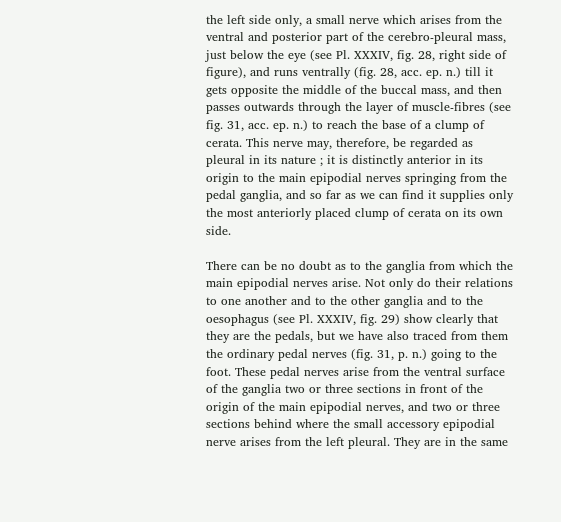the left side only, a small nerve which arises from the ventral and posterior part of the cerebro-pleural mass, just below the eye (see Pl. XXXIV, fig. 28, right side of figure), and runs ventrally (fig. 28, acc. ep. n.) till it gets opposite the middle of the buccal mass, and then passes outwards through the layer of muscle-fibres (see fig. 31, acc. ep. n.) to reach the base of a clump of cerata. This nerve may, therefore, be regarded as pleural in its nature ; it is distinctly anterior in its origin to the main epipodial nerves springing from the pedal ganglia, and so far as we can find it supplies only the most anteriorly placed clump of cerata on its own side.

There can be no doubt as to the ganglia from which the main epipodial nerves arise. Not only do their relations to one another and to the other ganglia and to the oesophagus (see Pl. XXXIV, fig. 29) show clearly that they are the pedals, but we have also traced from them the ordinary pedal nerves (fig. 31, p. n.) going to the foot. These pedal nerves arise from the ventral surface of the ganglia two or three sections in front of the origin of the main epipodial nerves, and two or three sections behind where the small accessory epipodial nerve arises from the left pleural. They are in the same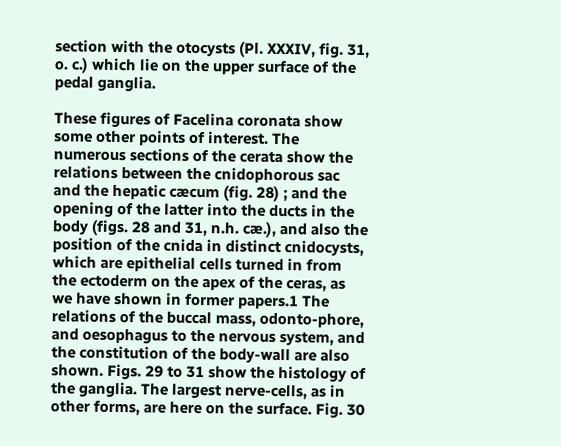section with the otocysts (Pl. XXXIV, fig. 31, o. c.) which lie on the upper surface of the pedal ganglia.

These figures of Facelina coronata show some other points of interest. The numerous sections of the cerata show the relations between the cnidophorous sac and the hepatic cæcum (fig. 28) ; and the opening of the latter into the ducts in the body (figs. 28 and 31, n.h. cæ.), and also the position of the cnida in distinct cnidocysts, which are epithelial cells turned in from the ectoderm on the apex of the ceras, as we have shown in former papers.1 The relations of the buccal mass, odonto-phore, and oesophagus to the nervous system, and the constitution of the body-wall are also shown. Figs. 29 to 31 show the histology of the ganglia. The largest nerve-cells, as in other forms, are here on the surface. Fig. 30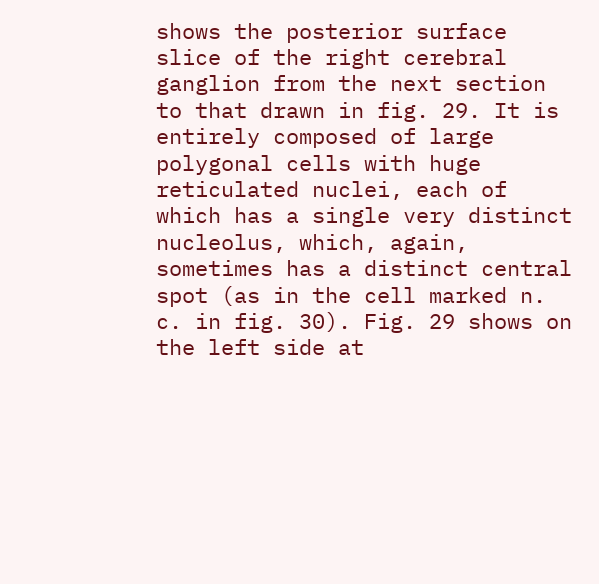shows the posterior surface slice of the right cerebral ganglion from the next section to that drawn in fig. 29. It is entirely composed of large polygonal cells with huge reticulated nuclei, each of which has a single very distinct nucleolus, which, again, sometimes has a distinct central spot (as in the cell marked n. c. in fig. 30). Fig. 29 shows on the left side at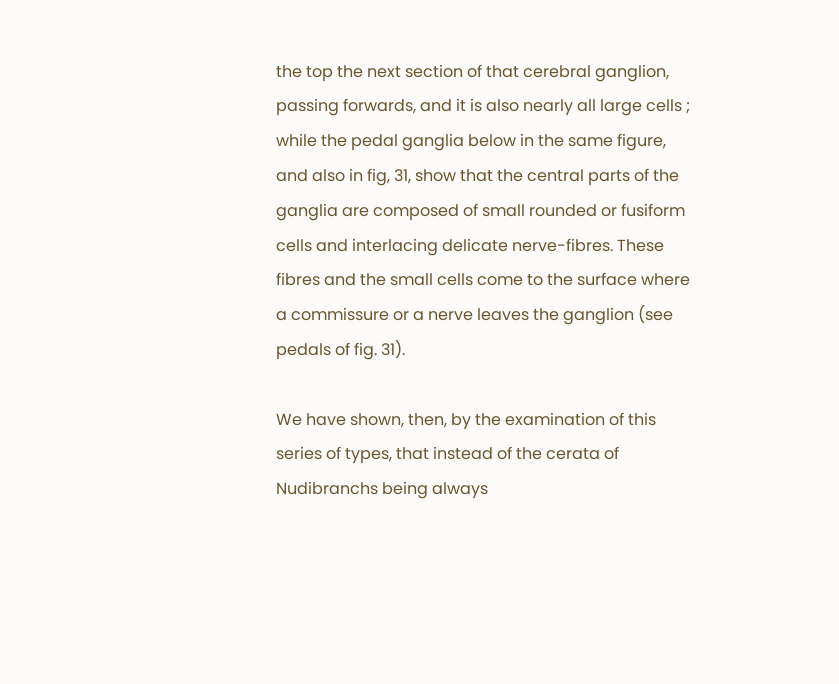the top the next section of that cerebral ganglion, passing forwards, and it is also nearly all large cells ; while the pedal ganglia below in the same figure, and also in fig, 31, show that the central parts of the ganglia are composed of small rounded or fusiform cells and interlacing delicate nerve-fibres. These fibres and the small cells come to the surface where a commissure or a nerve leaves the ganglion (see pedals of fig. 31).

We have shown, then, by the examination of this series of types, that instead of the cerata of Nudibranchs being always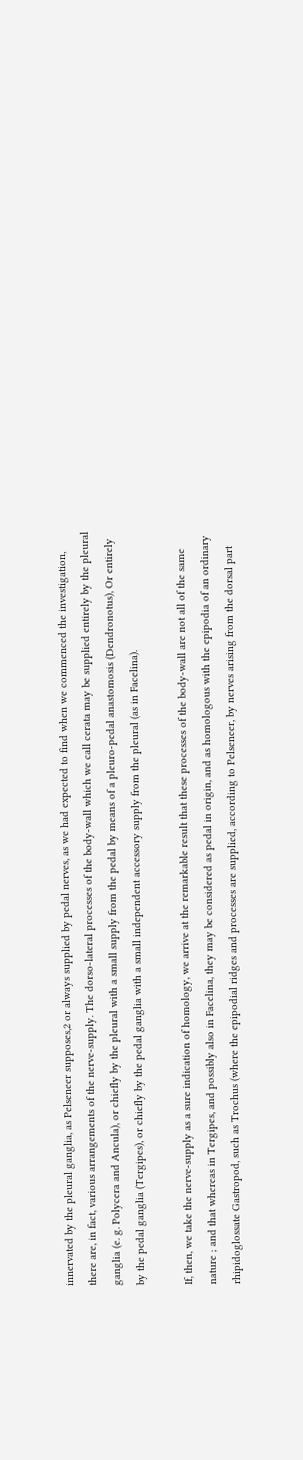innervated by the pleural ganglia, as Pelseneer supposes,2 or always supplied by pedal nerves, as we had expected to find when we commenced the investigation, there are, in fact, various arrangements of the nerve-supply. The dorso-lateral processes of the body-wall which we call cerata may be supplied entirely by the pleural ganglia (e. g. Polycera and Ancula), or chiefly by the pleural with a small supply from the pedal by means of a pleuro-pedal anastomosis (Dendronotus), Or entirely by the pedal ganglia (Tergipes), or chiefly by the pedal ganglia with a small independent accessory supply from the pleural (as in Facelina).

If, then, we take the nerve-supply as a sure indication of homology, we arrive at the remarkable result that these processes of the body-wall are not all of the same nature ; and that whereas in Tergipes, and possibly also in Facelina, they may be considered as pedal in origin, and as homologous with the epipodia of an ordinary rhipidoglossate Gastropod, such as Trochus (where the epipodial ridges and processes are supplied, according to Pelseneer, by nerves arising from the dorsal part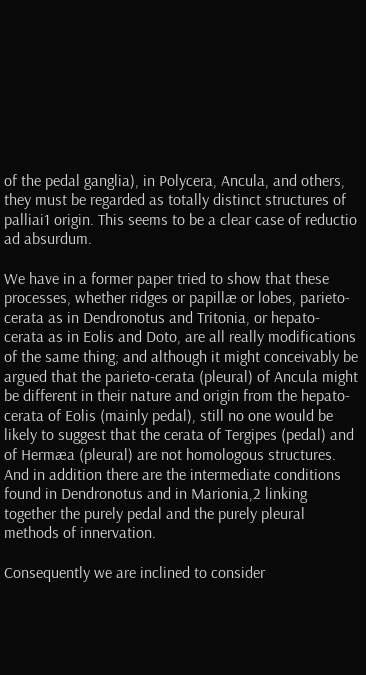of the pedal ganglia), in Polycera, Ancula, and others, they must be regarded as totally distinct structures of palliai1 origin. This seems to be a clear case of reductio ad absurdum.

We have in a former paper tried to show that these processes, whether ridges or papillæ or lobes, parieto-cerata as in Dendronotus and Tritonia, or hepato-cerata as in Eolis and Doto, are all really modifications of the same thing; and although it might conceivably be argued that the parieto-cerata (pleural) of Ancula might be different in their nature and origin from the hepato-cerata of Eolis (mainly pedal), still no one would be likely to suggest that the cerata of Tergipes (pedal) and of Hermæa (pleural) are not homologous structures. And in addition there are the intermediate conditions found in Dendronotus and in Marionia,2 linking together the purely pedal and the purely pleural methods of innervation.

Consequently we are inclined to consider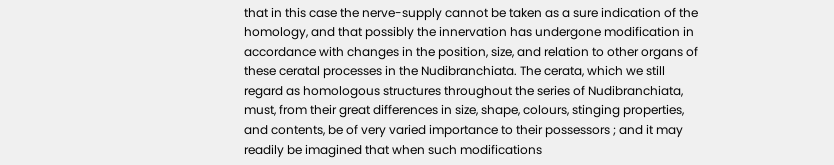that in this case the nerve-supply cannot be taken as a sure indication of the homology, and that possibly the innervation has undergone modification in accordance with changes in the position, size, and relation to other organs of these ceratal processes in the Nudibranchiata. The cerata, which we still regard as homologous structures throughout the series of Nudibranchiata, must, from their great differences in size, shape, colours, stinging properties, and contents, be of very varied importance to their possessors ; and it may readily be imagined that when such modifications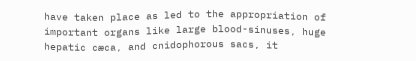have taken place as led to the appropriation of important organs like large blood-sinuses, huge hepatic cæca, and cnidophorous sacs, it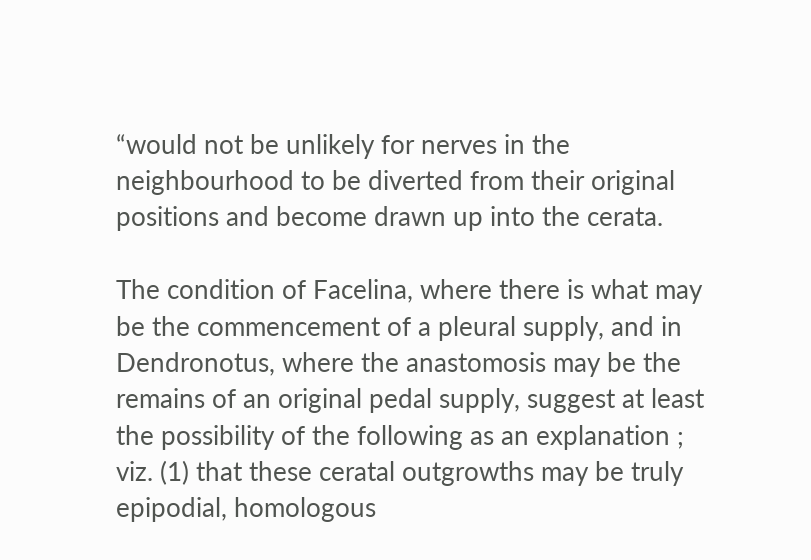“would not be unlikely for nerves in the neighbourhood to be diverted from their original positions and become drawn up into the cerata.

The condition of Facelina, where there is what may be the commencement of a pleural supply, and in Dendronotus, where the anastomosis may be the remains of an original pedal supply, suggest at least the possibility of the following as an explanation ; viz. (1) that these ceratal outgrowths may be truly epipodial, homologous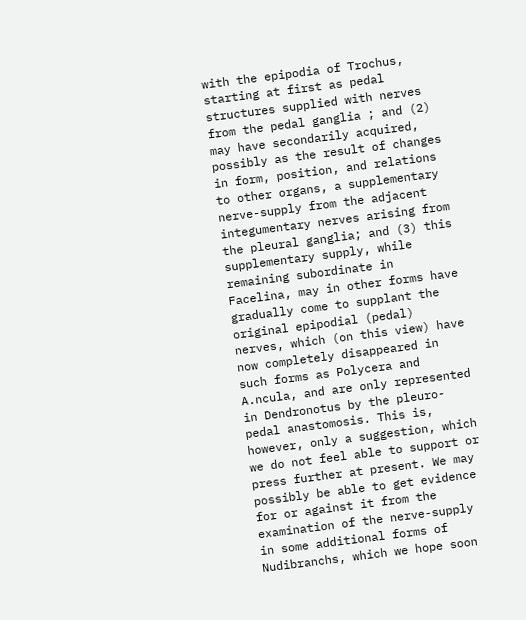with the epipodia of Trochus, starting at first as pedal structures supplied with nerves from the pedal ganglia ; and (2) may have secondarily acquired, possibly as the result of changes in form, position, and relations to other organs, a supplementary nerve-supply from the adjacent integumentary nerves arising from the pleural ganglia; and (3) this supplementary supply, while remaining subordinate in Facelina, may in other forms have gradually come to supplant the original epipodial (pedal) nerves, which (on this view) have now completely disappeared in such forms as Polycera and A.ncula, and are only represented in Dendronotus by the pleuro-pedal anastomosis. This is, however, only a suggestion, which we do not feel able to support or press further at present. We may possibly be able to get evidence for or against it from the examination of the nerve-supply in some additional forms of Nudibranchs, which we hope soon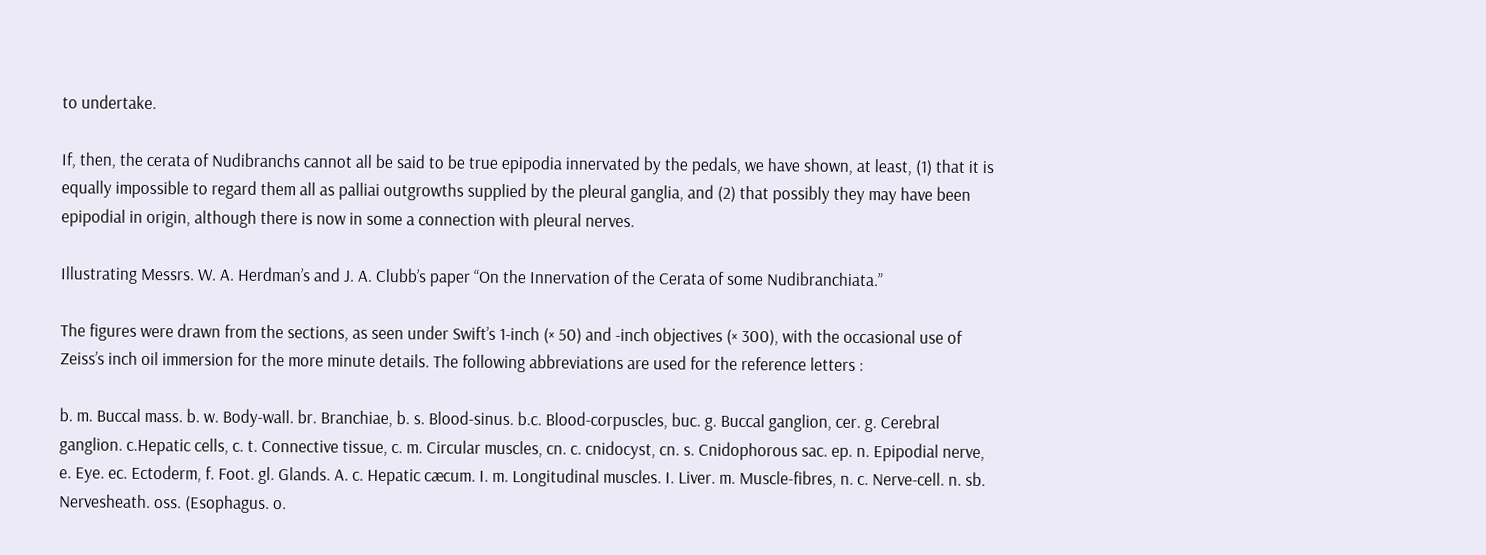to undertake.

If, then, the cerata of Nudibranchs cannot all be said to be true epipodia innervated by the pedals, we have shown, at least, (1) that it is equally impossible to regard them all as palliai outgrowths supplied by the pleural ganglia, and (2) that possibly they may have been epipodial in origin, although there is now in some a connection with pleural nerves.

Illustrating Messrs. W. A. Herdman’s and J. A. Clubb’s paper “On the Innervation of the Cerata of some Nudibranchiata.”

The figures were drawn from the sections, as seen under Swift’s 1-inch (× 50) and -inch objectives (× 300), with the occasional use of Zeiss’s inch oil immersion for the more minute details. The following abbreviations are used for the reference letters :

b. m. Buccal mass. b. w. Body-wall. br. Branchiae, b. s. Blood-sinus. b.c. Blood-corpuscles, buc. g. Buccal ganglion, cer. g. Cerebral ganglion. c.Hepatic cells, c. t. Connective tissue, c. m. Circular muscles, cn. c. cnidocyst, cn. s. Cnidophorous sac. ep. n. Epipodial nerve, e. Eye. ec. Ectoderm, f. Foot. gl. Glands. A. c. Hepatic cæcum. I. m. Longitudinal muscles. I. Liver. m. Muscle-fibres, n. c. Nerve-cell. n. sb. Nervesheath. oss. (Esophagus. o.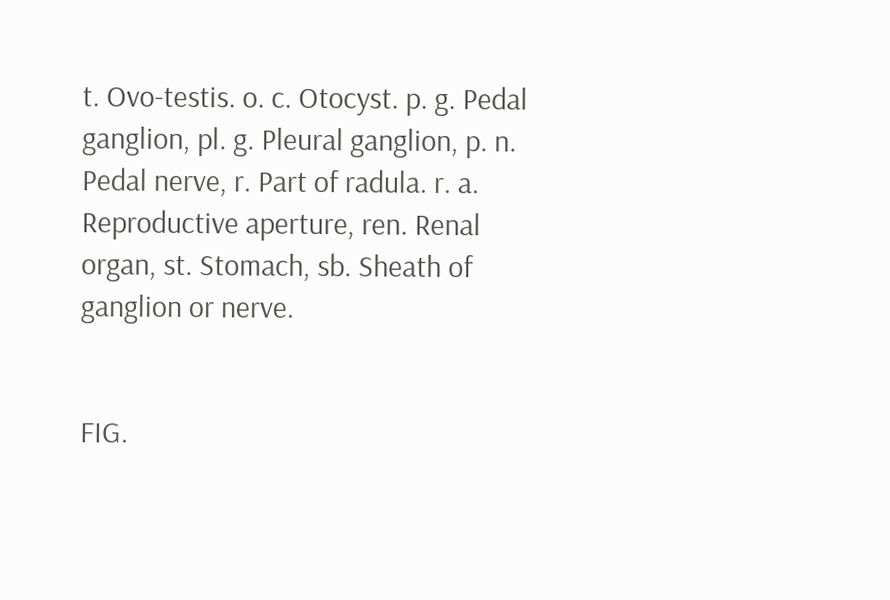t. Ovo-testis. o. c. Otocyst. p. g. Pedal ganglion, pl. g. Pleural ganglion, p. n. Pedal nerve, r. Part of radula. r. a. Reproductive aperture, ren. Renal organ, st. Stomach, sb. Sheath of ganglion or nerve.


FIG.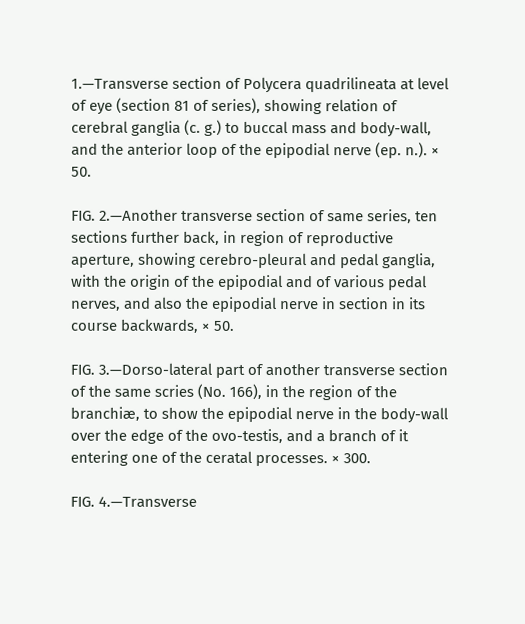1.—Transverse section of Polycera quadrilineata at level of eye (section 81 of series), showing relation of cerebral ganglia (c. g.) to buccal mass and body-wall, and the anterior loop of the epipodial nerve (ep. n.). × 50.

FIG. 2.—Another transverse section of same series, ten sections further back, in region of reproductive aperture, showing cerebro-pleural and pedal ganglia, with the origin of the epipodial and of various pedal nerves, and also the epipodial nerve in section in its course backwards, × 50.

FIG. 3.—Dorso-lateral part of another transverse section of the same scries (No. 166), in the region of the branchiæ, to show the epipodial nerve in the body-wall over the edge of the ovo-testis, and a branch of it entering one of the ceratal processes. × 300.

FIG. 4.—Transverse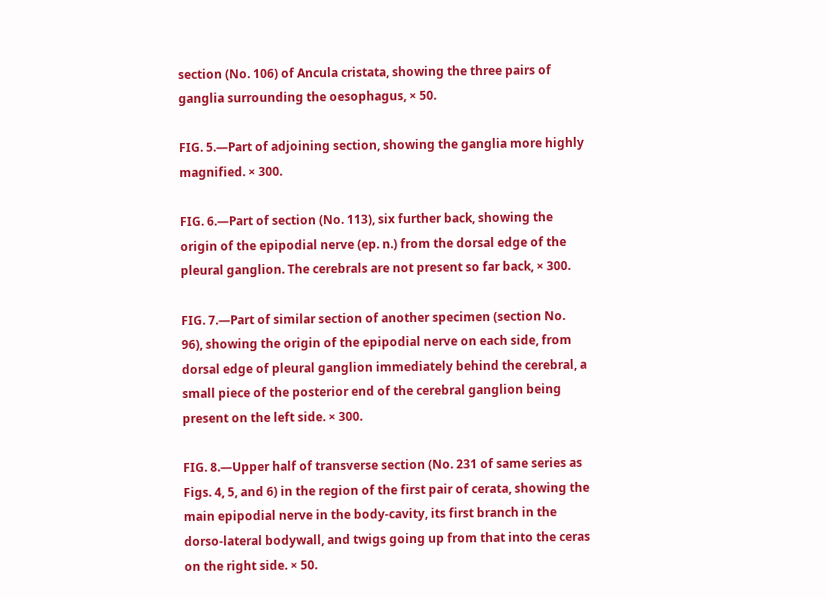section (No. 106) of Ancula cristata, showing the three pairs of ganglia surrounding the oesophagus, × 50.

FIG. 5.—Part of adjoining section, showing the ganglia more highly magnified. × 300.

FIG. 6.—Part of section (No. 113), six further back, showing the origin of the epipodial nerve (ep. n.) from the dorsal edge of the pleural ganglion. The cerebrals are not present so far back, × 300.

FIG. 7.—Part of similar section of another specimen (section No. 96), showing the origin of the epipodial nerve on each side, from dorsal edge of pleural ganglion immediately behind the cerebral, a small piece of the posterior end of the cerebral ganglion being present on the left side. × 300.

FIG. 8.—Upper half of transverse section (No. 231 of same series as Figs. 4, 5, and 6) in the region of the first pair of cerata, showing the main epipodial nerve in the body-cavity, its first branch in the dorso-lateral bodywall, and twigs going up from that into the ceras on the right side. × 50.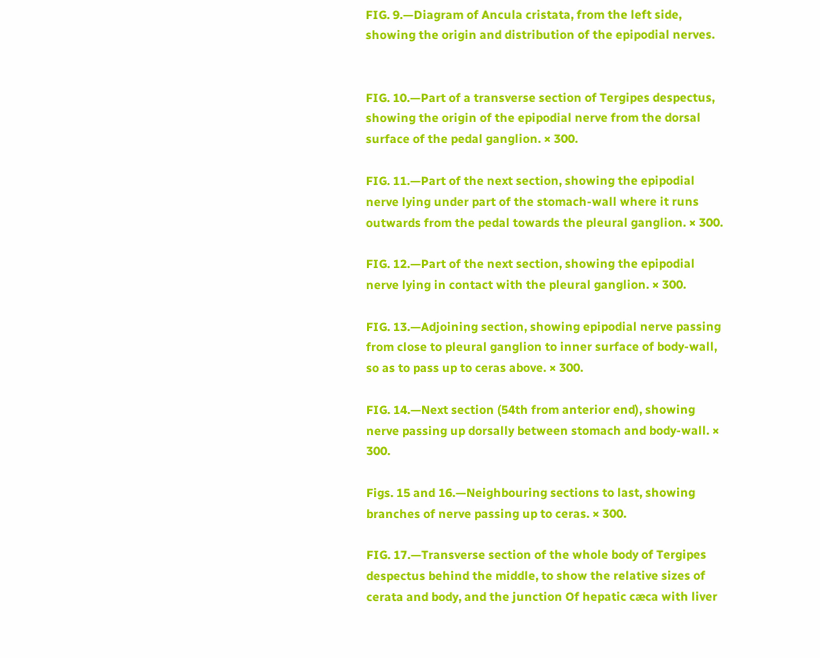FIG. 9.—Diagram of Ancula cristata, from the left side, showing the origin and distribution of the epipodial nerves.


FIG. 10.—Part of a transverse section of Tergipes despectus, showing the origin of the epipodial nerve from the dorsal surface of the pedal ganglion. × 300.

FIG. 11.—Part of the next section, showing the epipodial nerve lying under part of the stomach-wall where it runs outwards from the pedal towards the pleural ganglion. × 300.

FIG. 12.—Part of the next section, showing the epipodial nerve lying in contact with the pleural ganglion. × 300.

FIG. 13.—Adjoining section, showing epipodial nerve passing from close to pleural ganglion to inner surface of body-wall, so as to pass up to ceras above. × 300.

FIG. 14.—Next section (54th from anterior end), showing nerve passing up dorsally between stomach and body-wall. × 300.

Figs. 15 and 16.—Neighbouring sections to last, showing branches of nerve passing up to ceras. × 300.

FIG. 17.—Transverse section of the whole body of Tergipes despectus behind the middle, to show the relative sizes of cerata and body, and the junction Of hepatic cæca with liver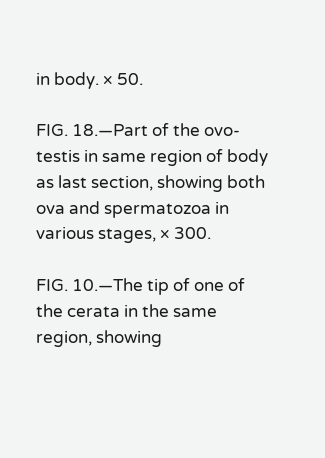in body. × 50.

FIG. 18.—Part of the ovo-testis in same region of body as last section, showing both ova and spermatozoa in various stages, × 300.

FIG. 10.—The tip of one of the cerata in the same region, showing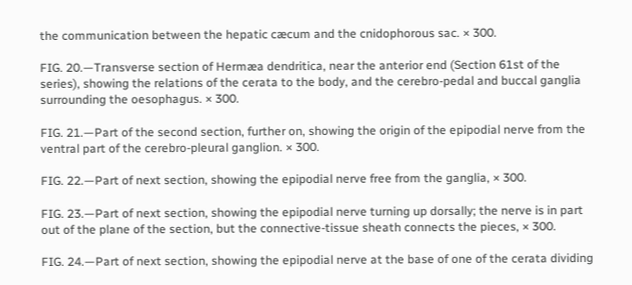the communication between the hepatic cæcum and the cnidophorous sac. × 300.

FIG. 20.—Transverse section of Hermæa dendritica, near the anterior end (Section 61st of the series), showing the relations of the cerata to the body, and the cerebro-pedal and buccal ganglia surrounding the oesophagus. × 300.

FIG. 21.—Part of the second section, further on, showing the origin of the epipodial nerve from the ventral part of the cerebro-pleural ganglion. × 300.

FIG. 22.—Part of next section, showing the epipodial nerve free from the ganglia, × 300.

FIG. 23.—Part of next section, showing the epipodial nerve turning up dorsally; the nerve is in part out of the plane of the section, but the connective-tissue sheath connects the pieces, × 300.

FIG. 24.—Part of next section, showing the epipodial nerve at the base of one of the cerata dividing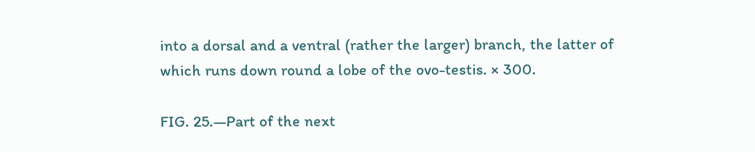into a dorsal and a ventral (rather the larger) branch, the latter of which runs down round a lobe of the ovo-testis. × 300.

FIG. 25.—Part of the next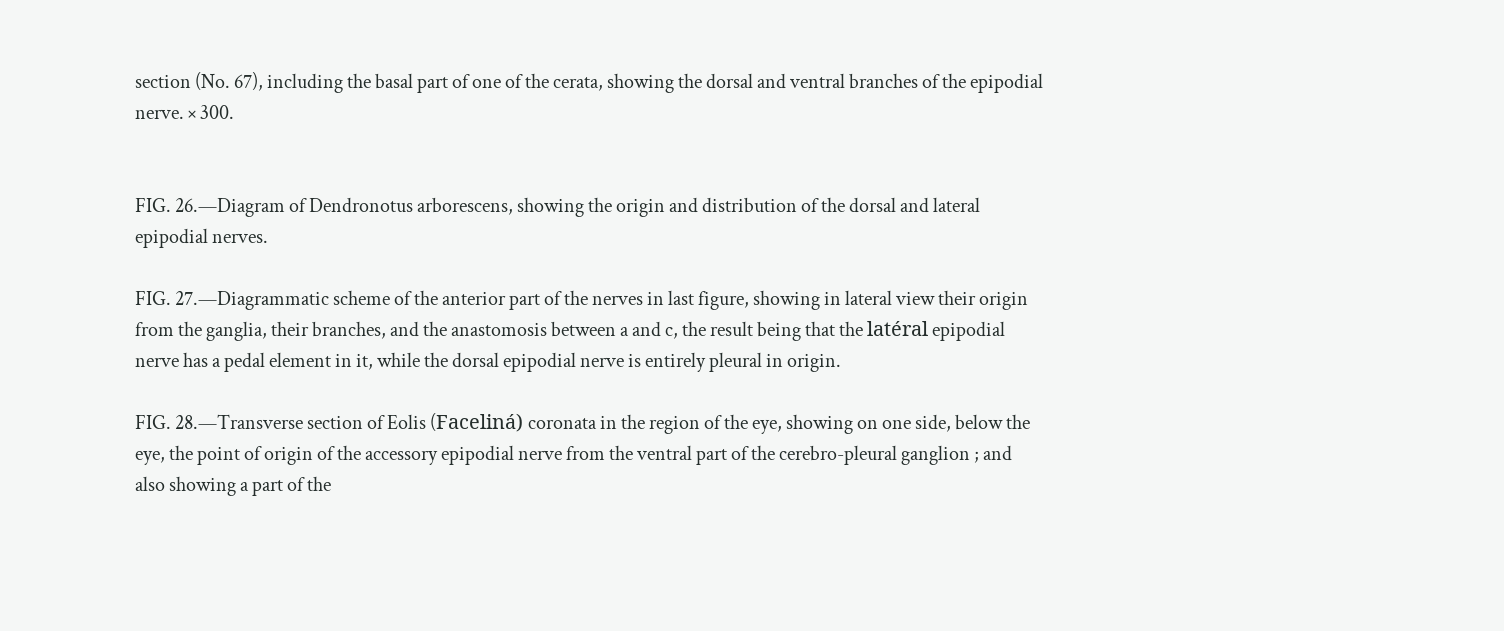section (No. 67), including the basal part of one of the cerata, showing the dorsal and ventral branches of the epipodial nerve. × 300.


FIG. 26.—Diagram of Dendronotus arborescens, showing the origin and distribution of the dorsal and lateral epipodial nerves.

FIG. 27.—Diagrammatic scheme of the anterior part of the nerves in last figure, showing in lateral view their origin from the ganglia, their branches, and the anastomosis between a and c, the result being that the latéral epipodial nerve has a pedal element in it, while the dorsal epipodial nerve is entirely pleural in origin.

FIG. 28.—Transverse section of Eolis (Faceliná) coronata in the region of the eye, showing on one side, below the eye, the point of origin of the accessory epipodial nerve from the ventral part of the cerebro-pleural ganglion ; and also showing a part of the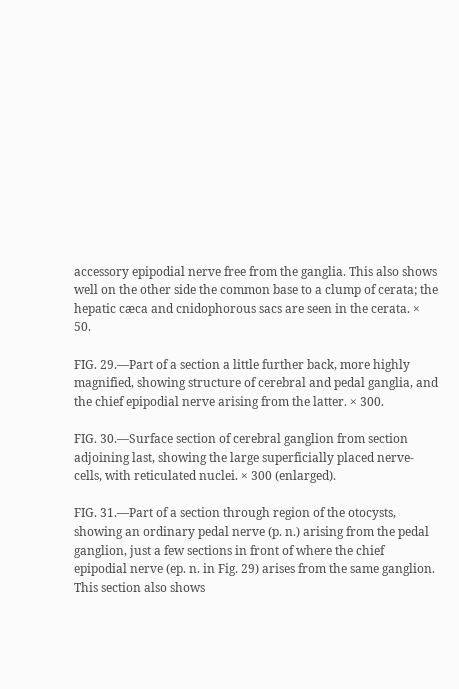accessory epipodial nerve free from the ganglia. This also shows well on the other side the common base to a clump of cerata; the hepatic cæca and cnidophorous sacs are seen in the cerata. × 50.

FIG. 29.—Part of a section a little further back, more highly magnified, showing structure of cerebral and pedal ganglia, and the chief epipodial nerve arising from the latter. × 300.

FIG. 30.—Surface section of cerebral ganglion from section adjoining last, showing the large superficially placed nerve-cells, with reticulated nuclei. × 300 (enlarged).

FIG. 31.—Part of a section through region of the otocysts, showing an ordinary pedal nerve (p. n.) arising from the pedal ganglion, just a few sections in front of where the chief epipodial nerve (ep. n. in Fig. 29) arises from the same ganglion. This section also shows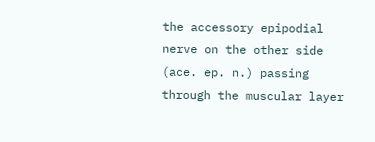the accessory epipodial nerve on the other side (ace. ep. n.) passing through the muscular layer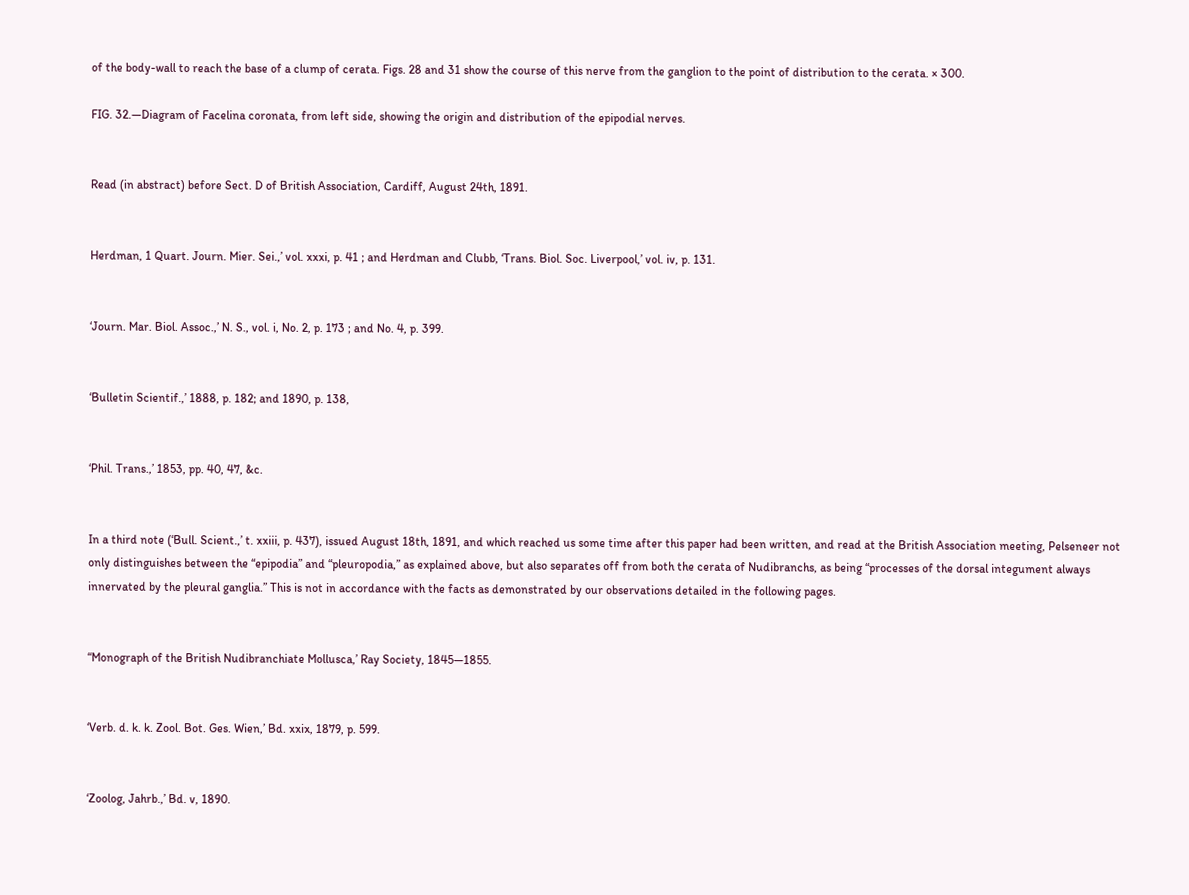of the body-wall to reach the base of a clump of cerata. Figs. 28 and 31 show the course of this nerve from the ganglion to the point of distribution to the cerata. × 300.

FIG. 32.—Diagram of Facelina coronata, from left side, showing the origin and distribution of the epipodial nerves.


Read (in abstract) before Sect. D of British Association, Cardiff, August 24th, 1891.


Herdman, 1 Quart. Journ. Mier. Sei.,’ vol. xxxi, p. 41 ; and Herdman and Clubb, ‘Trans. Biol. Soc. Liverpool,’ vol. iv, p. 131.


‘Journ. Mar. Biol. Assoc.,’ N. S., vol. i, No. 2, p. 173 ; and No. 4, p. 399.


‘Bulletin Scientif.,’ 1888, p. 182; and 1890, p. 138,


‘Phil. Trans.,’ 1853, pp. 40, 47, &c.


In a third note (‘Bull. Scient.,’ t. xxiii, p. 437), issued August 18th, 1891, and which reached us some time after this paper had been written, and read at the British Association meeting, Pelseneer not only distinguishes between the “epipodia” and “pleuropodia,” as explained above, but also separates off from both the cerata of Nudibranchs, as being “processes of the dorsal integument always innervated by the pleural ganglia.” This is not in accordance with the facts as demonstrated by our observations detailed in the following pages.


“Monograph of the British Nudibranchiate Mollusca,’ Ray Society, 1845—1855.


‘Verb. d. k. k. Zool. Bot. Ges. Wien,’ Bd. xxix, 1879, p. 599.


‘Zoolog, Jahrb.,’ Bd. v, 1890.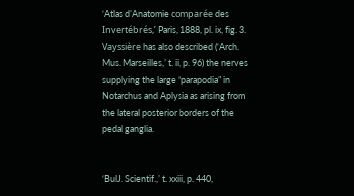‘Atlas d’Anatomie comparée des Invertébrés,’ Paris, 1888, pl. ix, fig. 3. Vayssière has also described (‘Arch. Mus. Marseilles,’ t. ii, p. 96) the nerves supplying the large “parapodia” in Notarchus and Aplysia as arising from the lateral posterior borders of the pedal ganglia.


‘BulJ. Scientif.,’ t. xxiii, p. 440,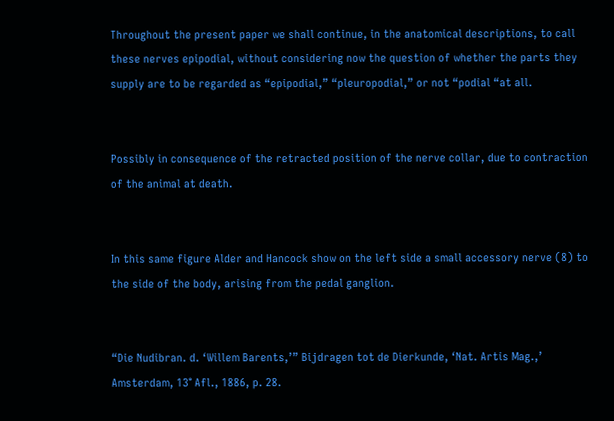Throughout the present paper we shall continue, in the anatomical descriptions, to call these nerves epipodial, without considering now the question of whether the parts they supply are to be regarded as “epipodial,” “pleuropodial,” or not “podial “at all.


Possibly in consequence of the retracted position of the nerve collar, due to contraction of the animal at death.


In this same figure Alder and Hancock show on the left side a small accessory nerve (8) to the side of the body, arising from the pedal ganglion.


“Die Nudibran. d. ‘Willem Barents,’” Bijdragen tot de Dierkunde, ‘Nat. Artis Mag.,’ Amsterdam, 13° Afl., 1886, p. 28.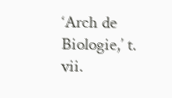‘Arch de Biologie,’ t. vii.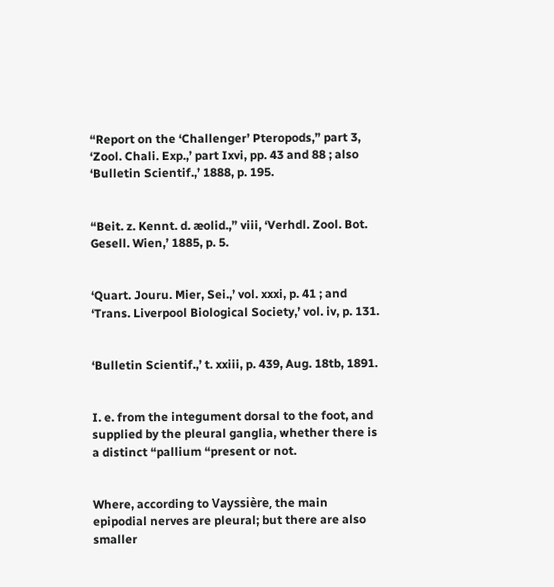“Report on the ‘Challenger’ Pteropods,” part 3, ‘Zool. Chali. Exp.,’ part Ixvi, pp. 43 and 88 ; also ‘Bulletin Scientif.,’ 1888, p. 195.


“Beit. z. Kennt. d. æolid.,” viii, ‘Verhdl. Zool. Bot. Gesell. Wien,’ 1885, p. 5.


‘Quart. Jouru. Mier, Sei.,’ vol. xxxi, p. 41 ; and ‘Trans. Liverpool Biological Society,’ vol. iv, p. 131.


‘Bulletin Scientif.,’ t. xxiii, p. 439, Aug. 18tb, 1891.


I. e. from the integument dorsal to the foot, and supplied by the pleural ganglia, whether there is a distinct “pallium “present or not.


Where, according to Vayssière, the main epipodial nerves are pleural; but there are also smaller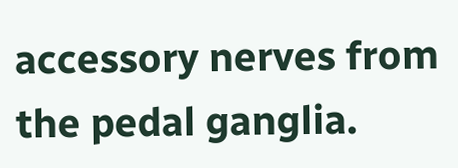accessory nerves from the pedal ganglia.